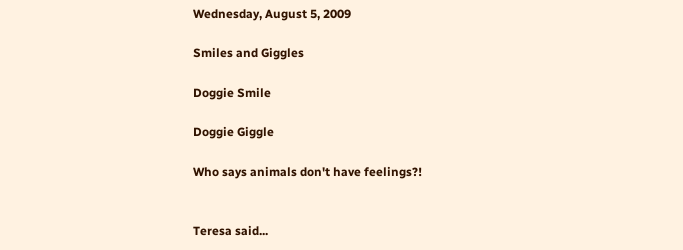Wednesday, August 5, 2009

Smiles and Giggles

Doggie Smile

Doggie Giggle

Who says animals don't have feelings?!


Teresa said...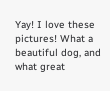Yay! I love these pictures! What a beautiful dog, and what great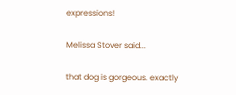expressions!

Melissa Stover said...

that dog is gorgeous. exactly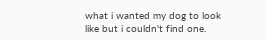what i wanted my dog to look like but i couldn't find one.